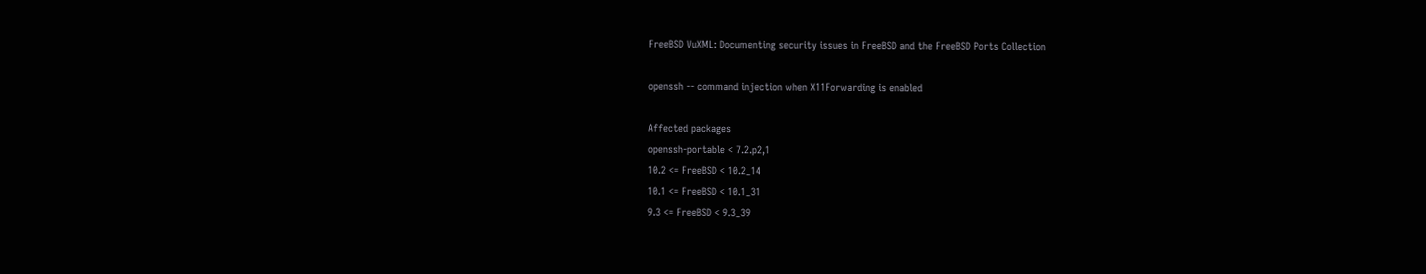FreeBSD VuXML: Documenting security issues in FreeBSD and the FreeBSD Ports Collection

openssh -- command injection when X11Forwarding is enabled

Affected packages
openssh-portable < 7.2.p2,1
10.2 <= FreeBSD < 10.2_14
10.1 <= FreeBSD < 10.1_31
9.3 <= FreeBSD < 9.3_39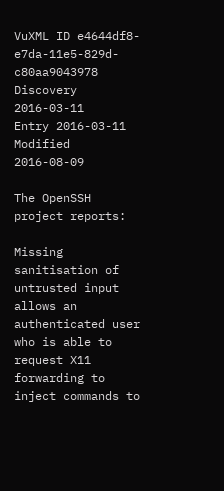VuXML ID e4644df8-e7da-11e5-829d-c80aa9043978
Discovery 2016-03-11
Entry 2016-03-11
Modified 2016-08-09

The OpenSSH project reports:

Missing sanitisation of untrusted input allows an authenticated user who is able to request X11 forwarding to inject commands to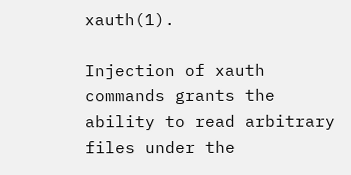xauth(1).

Injection of xauth commands grants the ability to read arbitrary files under the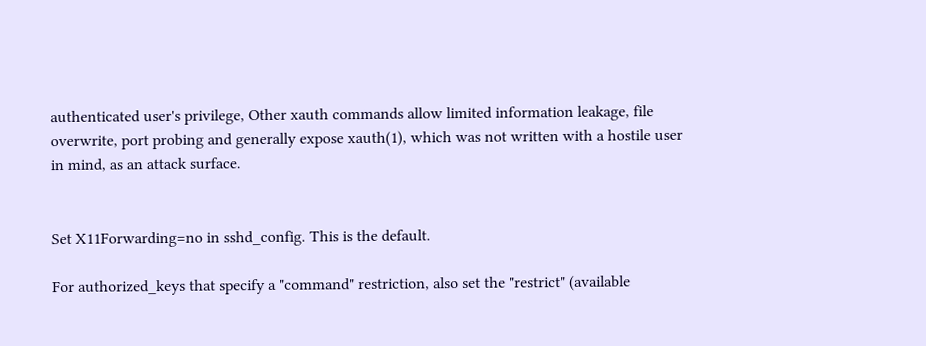authenticated user's privilege, Other xauth commands allow limited information leakage, file overwrite, port probing and generally expose xauth(1), which was not written with a hostile user in mind, as an attack surface.


Set X11Forwarding=no in sshd_config. This is the default.

For authorized_keys that specify a "command" restriction, also set the "restrict" (available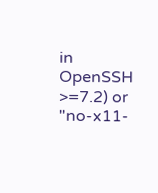in OpenSSH >=7.2) or "no-x11-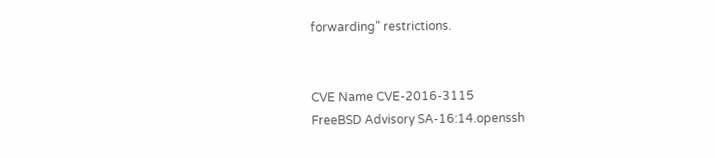forwarding" restrictions.


CVE Name CVE-2016-3115
FreeBSD Advisory SA-16:14.openssh